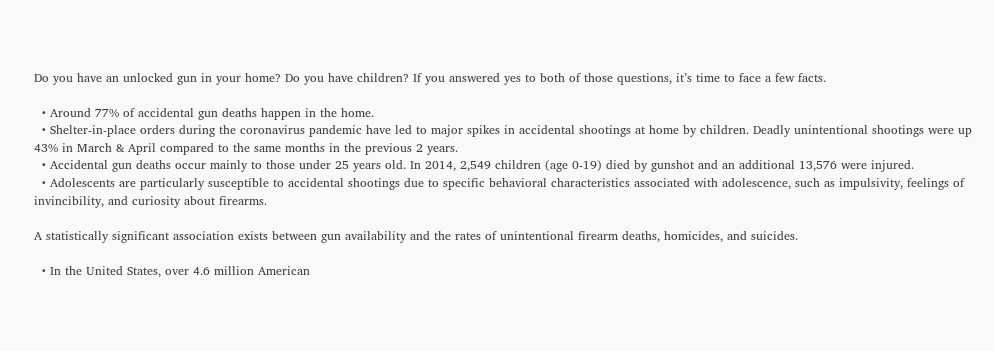Do you have an unlocked gun in your home? Do you have children? If you answered yes to both of those questions, it’s time to face a few facts.

  • Around 77% of accidental gun deaths happen in the home.
  • Shelter-in-place orders during the coronavirus pandemic have led to major spikes in accidental shootings at home by children. Deadly unintentional shootings were up 43% in March & April compared to the same months in the previous 2 years.
  • Accidental gun deaths occur mainly to those under 25 years old. In 2014, 2,549 children (age 0-19) died by gunshot and an additional 13,576 were injured.
  • Adolescents are particularly susceptible to accidental shootings due to specific behavioral characteristics associated with adolescence, such as impulsivity, feelings of invincibility, and curiosity about firearms.

A statistically significant association exists between gun availability and the rates of unintentional firearm deaths, homicides, and suicides.

  • In the United States, over 4.6 million American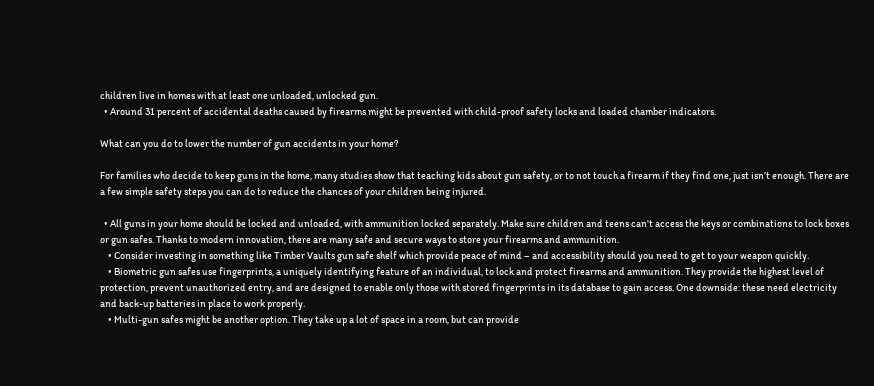children live in homes with at least one unloaded, unlocked gun.
  • Around 31 percent of accidental deaths caused by firearms might be prevented with child-proof safety locks and loaded chamber indicators.

What can you do to lower the number of gun accidents in your home?

For families who decide to keep guns in the home, many studies show that teaching kids about gun safety, or to not touch a firearm if they find one, just isn’t enough. There are a few simple safety steps you can do to reduce the chances of your children being injured.

  • All guns in your home should be locked and unloaded, with ammunition locked separately. Make sure children and teens can't access the keys or combinations to lock boxes or gun safes. Thanks to modern innovation, there are many safe and secure ways to store your firearms and ammunition.
    • Consider investing in something like Timber Vaults gun safe shelf which provide peace of mind – and accessibility should you need to get to your weapon quickly.
    • Biometric gun safes use fingerprints, a uniquely identifying feature of an individual, to lock and protect firearms and ammunition. They provide the highest level of protection, prevent unauthorized entry, and are designed to enable only those with stored fingerprints in its database to gain access. One downside: these need electricity and back-up batteries in place to work properly.
    • Multi-gun safes might be another option. They take up a lot of space in a room, but can provide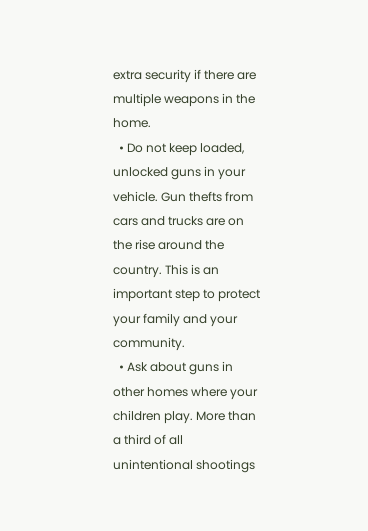extra security if there are multiple weapons in the home.
  • Do not keep loaded, unlocked guns in your vehicle. Gun thefts from cars and trucks are on the rise around the country. This is an important step to protect your family and your community.
  • Ask about guns in other homes where your children play. More than a third of all unintentional shootings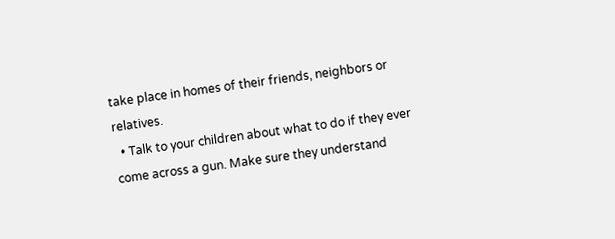take place in homes of their friends, neighbors or relatives.
  • Talk to your children about what to do if they ever come across a gun. Make sure they understand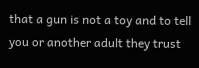that a gun is not a toy and to tell you or another adult they trust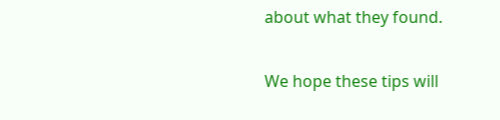about what they found.

We hope these tips will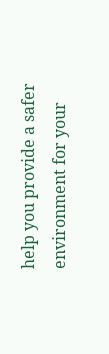help you provide a safer environment for your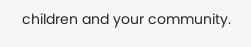children and your community.